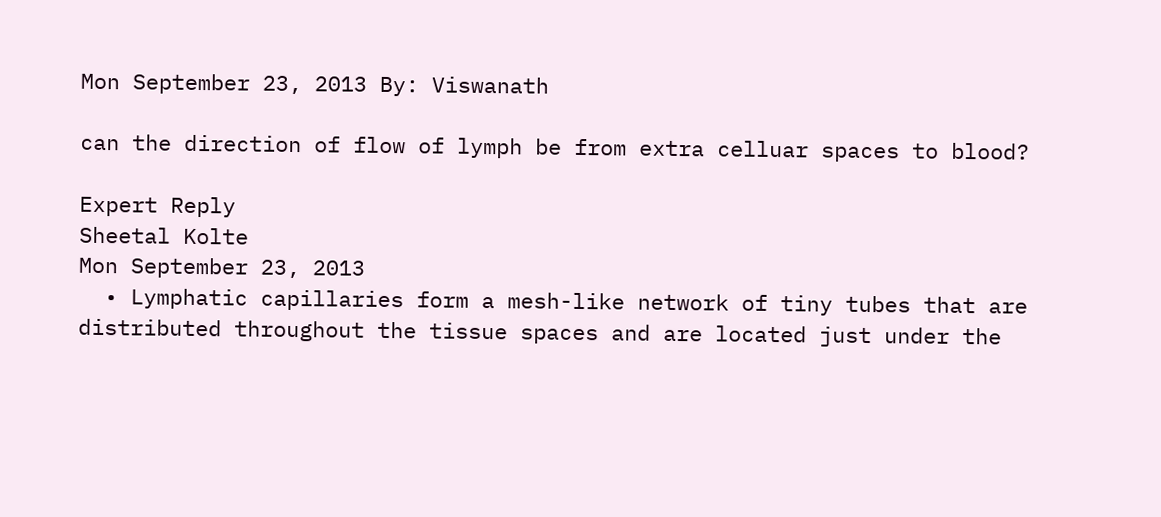Mon September 23, 2013 By: Viswanath

can the direction of flow of lymph be from extra celluar spaces to blood?

Expert Reply
Sheetal Kolte
Mon September 23, 2013
  • Lymphatic capillaries form a mesh-like network of tiny tubes that are distributed throughout the tissue spaces and are located just under the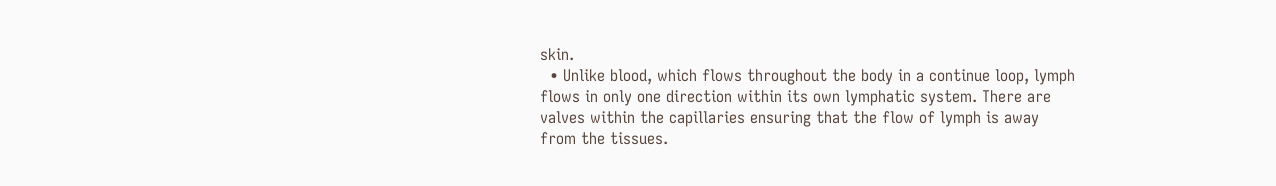skin.
  • Unlike blood, which flows throughout the body in a continue loop, lymph flows in only one direction within its own lymphatic system. There are valves within the capillaries ensuring that the flow of lymph is away from the tissues.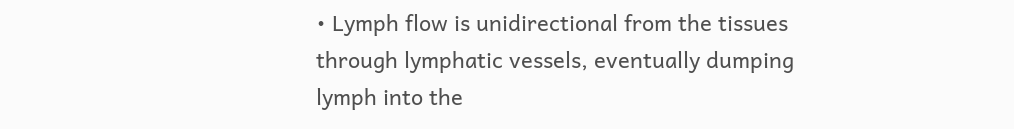• Lymph flow is unidirectional from the tissues through lymphatic vessels, eventually dumping lymph into the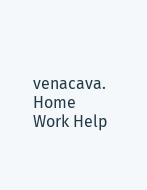venacava.
Home Work Help